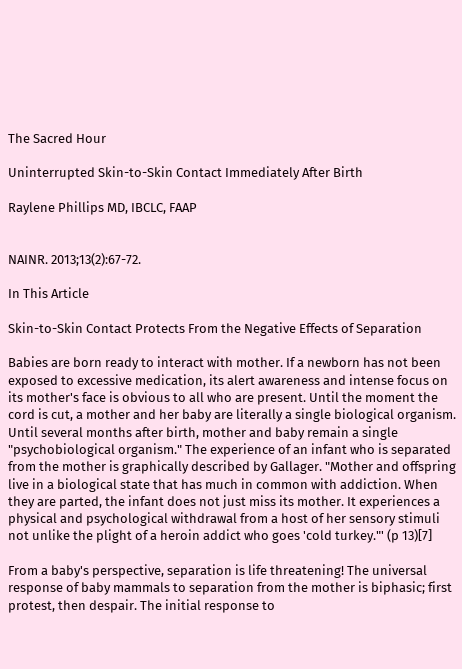The Sacred Hour

Uninterrupted Skin-to-Skin Contact Immediately After Birth

Raylene Phillips MD, IBCLC, FAAP


NAINR. 2013;13(2):67-72.

In This Article

Skin-to-Skin Contact Protects From the Negative Effects of Separation

Babies are born ready to interact with mother. If a newborn has not been exposed to excessive medication, its alert awareness and intense focus on its mother's face is obvious to all who are present. Until the moment the cord is cut, a mother and her baby are literally a single biological organism. Until several months after birth, mother and baby remain a single "psychobiological organism." The experience of an infant who is separated from the mother is graphically described by Gallager. "Mother and offspring live in a biological state that has much in common with addiction. When they are parted, the infant does not just miss its mother. It experiences a physical and psychological withdrawal from a host of her sensory stimuli not unlike the plight of a heroin addict who goes 'cold turkey."' (p 13)[7]

From a baby's perspective, separation is life threatening! The universal response of baby mammals to separation from the mother is biphasic; first protest, then despair. The initial response to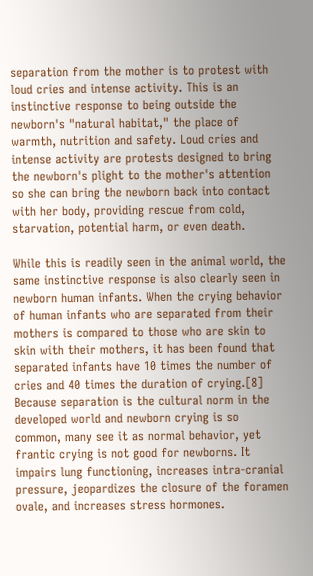separation from the mother is to protest with loud cries and intense activity. This is an instinctive response to being outside the newborn's "natural habitat," the place of warmth, nutrition and safety. Loud cries and intense activity are protests designed to bring the newborn's plight to the mother's attention so she can bring the newborn back into contact with her body, providing rescue from cold, starvation, potential harm, or even death.

While this is readily seen in the animal world, the same instinctive response is also clearly seen in newborn human infants. When the crying behavior of human infants who are separated from their mothers is compared to those who are skin to skin with their mothers, it has been found that separated infants have 10 times the number of cries and 40 times the duration of crying.[8] Because separation is the cultural norm in the developed world and newborn crying is so common, many see it as normal behavior, yet frantic crying is not good for newborns. It impairs lung functioning, increases intra-cranial pressure, jeopardizes the closure of the foramen ovale, and increases stress hormones.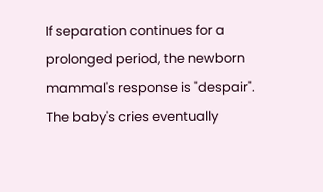If separation continues for a prolonged period, the newborn mammal's response is "despair". The baby's cries eventually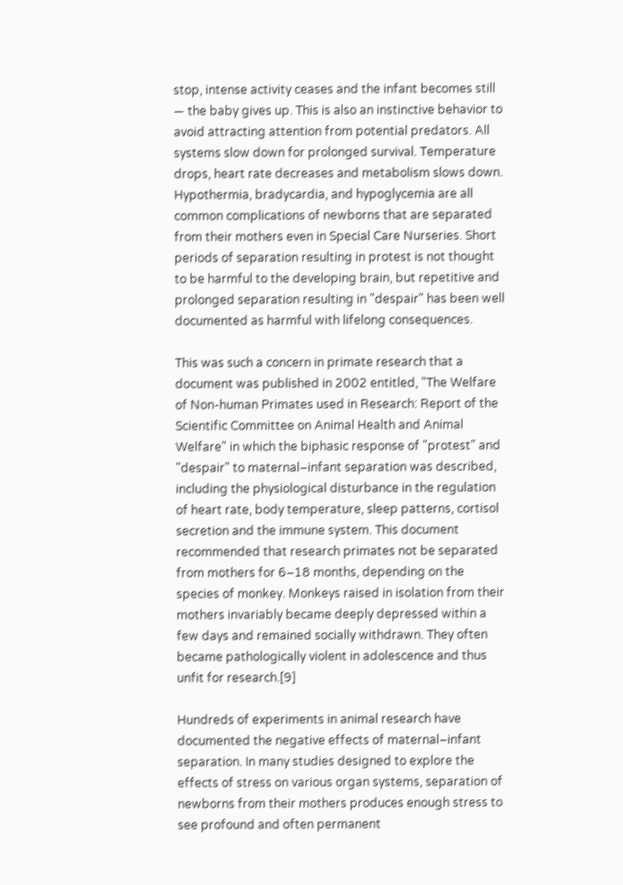stop, intense activity ceases and the infant becomes still — the baby gives up. This is also an instinctive behavior to avoid attracting attention from potential predators. All systems slow down for prolonged survival. Temperature drops, heart rate decreases and metabolism slows down. Hypothermia, bradycardia, and hypoglycemia are all common complications of newborns that are separated from their mothers even in Special Care Nurseries. Short periods of separation resulting in protest is not thought to be harmful to the developing brain, but repetitive and prolonged separation resulting in "despair" has been well documented as harmful with lifelong consequences.

This was such a concern in primate research that a document was published in 2002 entitled, "The Welfare of Non-human Primates used in Research: Report of the Scientific Committee on Animal Health and Animal Welfare" in which the biphasic response of "protest" and "despair" to maternal–infant separation was described, including the physiological disturbance in the regulation of heart rate, body temperature, sleep patterns, cortisol secretion and the immune system. This document recommended that research primates not be separated from mothers for 6–18 months, depending on the species of monkey. Monkeys raised in isolation from their mothers invariably became deeply depressed within a few days and remained socially withdrawn. They often became pathologically violent in adolescence and thus unfit for research.[9]

Hundreds of experiments in animal research have documented the negative effects of maternal–infant separation. In many studies designed to explore the effects of stress on various organ systems, separation of newborns from their mothers produces enough stress to see profound and often permanent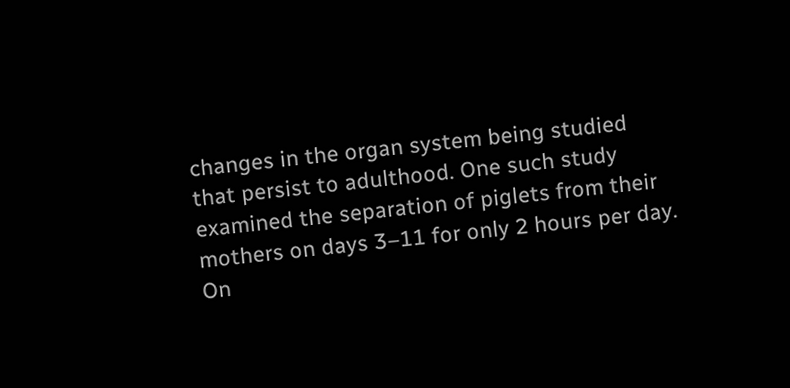changes in the organ system being studied that persist to adulthood. One such study examined the separation of piglets from their mothers on days 3–11 for only 2 hours per day. On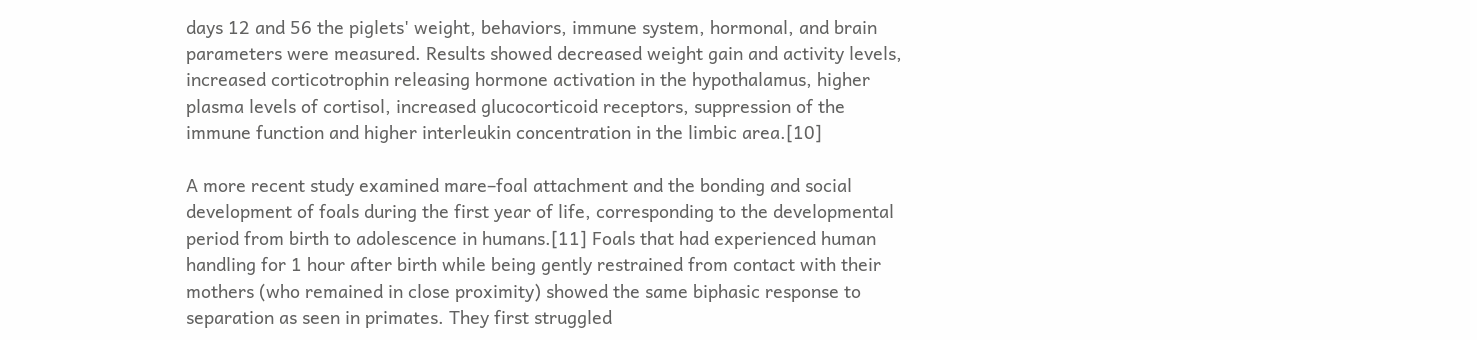days 12 and 56 the piglets' weight, behaviors, immune system, hormonal, and brain parameters were measured. Results showed decreased weight gain and activity levels, increased corticotrophin releasing hormone activation in the hypothalamus, higher plasma levels of cortisol, increased glucocorticoid receptors, suppression of the immune function and higher interleukin concentration in the limbic area.[10]

A more recent study examined mare–foal attachment and the bonding and social development of foals during the first year of life, corresponding to the developmental period from birth to adolescence in humans.[11] Foals that had experienced human handling for 1 hour after birth while being gently restrained from contact with their mothers (who remained in close proximity) showed the same biphasic response to separation as seen in primates. They first struggled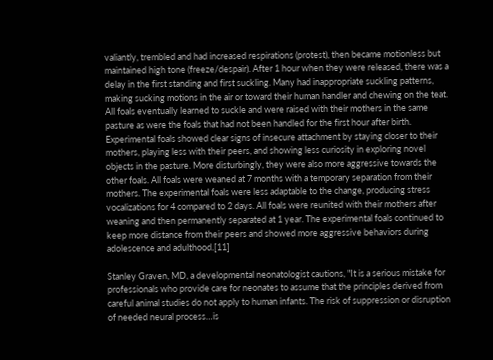valiantly, trembled and had increased respirations (protest), then became motionless but maintained high tone (freeze/despair). After 1 hour when they were released, there was a delay in the first standing and first suckling. Many had inappropriate suckling patterns, making sucking motions in the air or toward their human handler and chewing on the teat. All foals eventually learned to suckle and were raised with their mothers in the same pasture as were the foals that had not been handled for the first hour after birth. Experimental foals showed clear signs of insecure attachment by staying closer to their mothers, playing less with their peers, and showing less curiosity in exploring novel objects in the pasture. More disturbingly, they were also more aggressive towards the other foals. All foals were weaned at 7 months with a temporary separation from their mothers. The experimental foals were less adaptable to the change, producing stress vocalizations for 4 compared to 2 days. All foals were reunited with their mothers after weaning and then permanently separated at 1 year. The experimental foals continued to keep more distance from their peers and showed more aggressive behaviors during adolescence and adulthood.[11]

Stanley Graven, MD, a developmental neonatologist cautions, "It is a serious mistake for professionals who provide care for neonates to assume that the principles derived from careful animal studies do not apply to human infants. The risk of suppression or disruption of needed neural process…is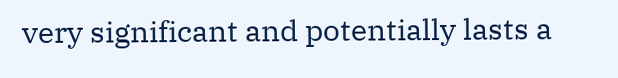very significant and potentially lasts a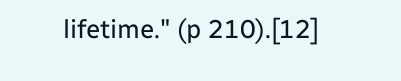lifetime." (p 210).[12]